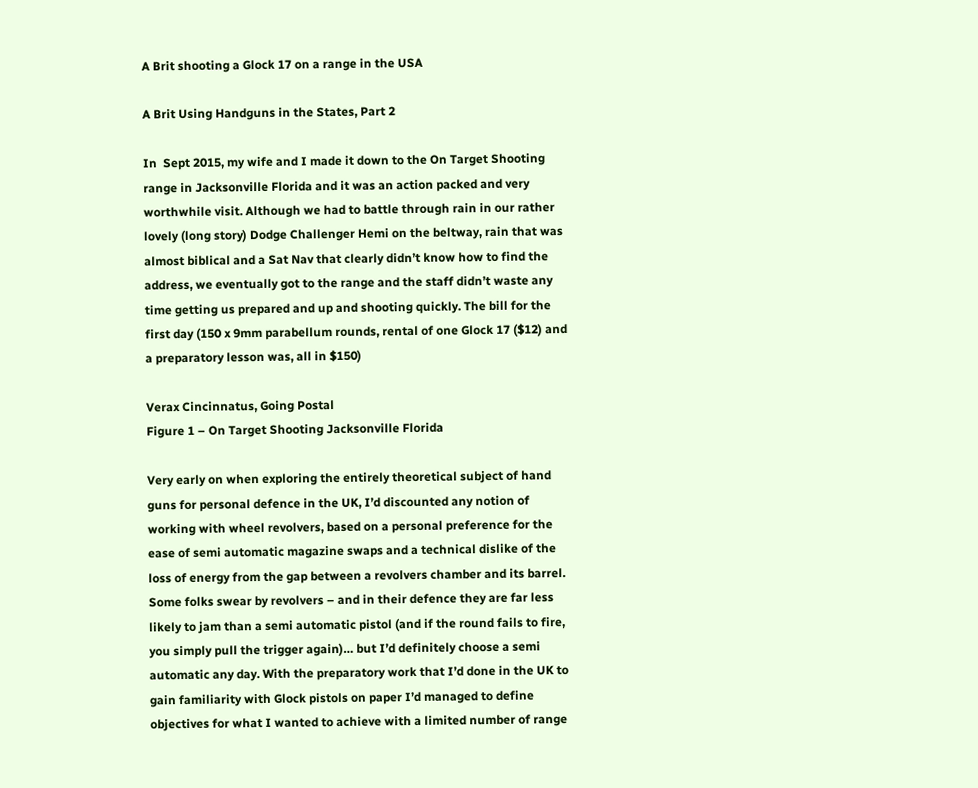A Brit shooting a Glock 17 on a range in the USA

A Brit Using Handguns in the States, Part 2

In  Sept 2015, my wife and I made it down to the On Target Shooting range in Jacksonville Florida and it was an action packed and very worthwhile visit. Although we had to battle through rain in our rather lovely (long story) Dodge Challenger Hemi on the beltway, rain that was almost biblical and a Sat Nav that clearly didn’t know how to find the address, we eventually got to the range and the staff didn’t waste any time getting us prepared and up and shooting quickly. The bill for the first day (150 x 9mm parabellum rounds, rental of one Glock 17 ($12) and a preparatory lesson was, all in $150)

Verax Cincinnatus, Going Postal
Figure 1 – On Target Shooting Jacksonville Florida

Very early on when exploring the entirely theoretical subject of hand guns for personal defence in the UK, I’d discounted any notion of working with wheel revolvers, based on a personal preference for the ease of semi automatic magazine swaps and a technical dislike of the loss of energy from the gap between a revolvers chamber and its barrel. Some folks swear by revolvers – and in their defence they are far less likely to jam than a semi automatic pistol (and if the round fails to fire, you simply pull the trigger again)… but I’d definitely choose a semi automatic any day. With the preparatory work that I’d done in the UK to gain familiarity with Glock pistols on paper I’d managed to define objectives for what I wanted to achieve with a limited number of range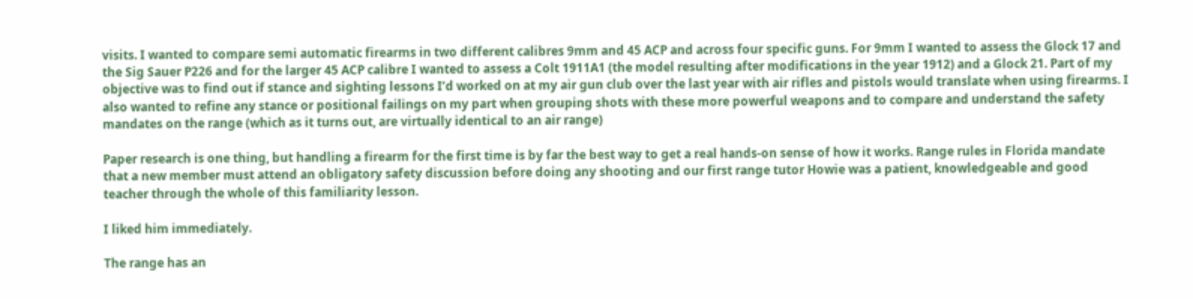visits. I wanted to compare semi automatic firearms in two different calibres 9mm and 45 ACP and across four specific guns. For 9mm I wanted to assess the Glock 17 and the Sig Sauer P226 and for the larger 45 ACP calibre I wanted to assess a Colt 1911A1 (the model resulting after modifications in the year 1912) and a Glock 21. Part of my objective was to find out if stance and sighting lessons I’d worked on at my air gun club over the last year with air rifles and pistols would translate when using firearms. I also wanted to refine any stance or positional failings on my part when grouping shots with these more powerful weapons and to compare and understand the safety mandates on the range (which as it turns out, are virtually identical to an air range)

Paper research is one thing, but handling a firearm for the first time is by far the best way to get a real hands-on sense of how it works. Range rules in Florida mandate that a new member must attend an obligatory safety discussion before doing any shooting and our first range tutor Howie was a patient, knowledgeable and good teacher through the whole of this familiarity lesson.

I liked him immediately.

The range has an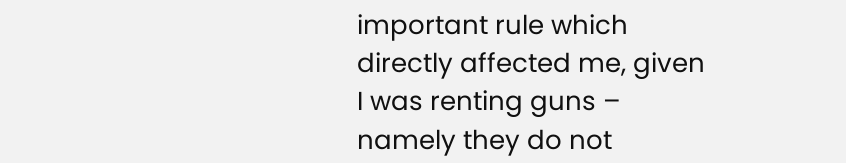important rule which directly affected me, given I was renting guns – namely they do not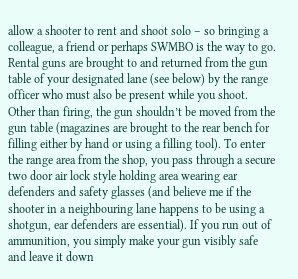allow a shooter to rent and shoot solo – so bringing a colleague, a friend or perhaps SWMBO is the way to go. Rental guns are brought to and returned from the gun table of your designated lane (see below) by the range officer who must also be present while you shoot. Other than firing, the gun shouldn’t be moved from the gun table (magazines are brought to the rear bench for filling either by hand or using a filling tool). To enter the range area from the shop, you pass through a secure two door air lock style holding area wearing ear defenders and safety glasses (and believe me if the shooter in a neighbouring lane happens to be using a shotgun, ear defenders are essential). If you run out of ammunition, you simply make your gun visibly safe and leave it down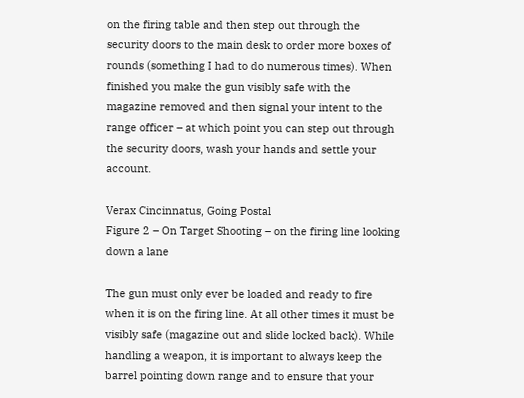on the firing table and then step out through the security doors to the main desk to order more boxes of rounds (something I had to do numerous times). When finished you make the gun visibly safe with the magazine removed and then signal your intent to the range officer – at which point you can step out through the security doors, wash your hands and settle your account.

Verax Cincinnatus, Going Postal
Figure 2 – On Target Shooting – on the firing line looking down a lane

The gun must only ever be loaded and ready to fire when it is on the firing line. At all other times it must be visibly safe (magazine out and slide locked back). While handling a weapon, it is important to always keep the barrel pointing down range and to ensure that your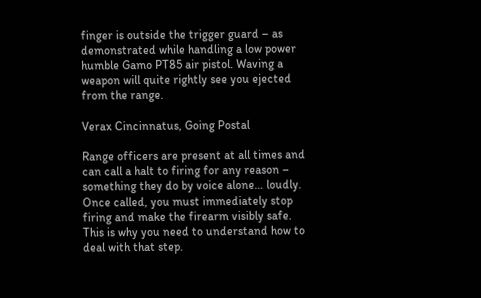finger is outside the trigger guard – as demonstrated while handling a low power humble Gamo PT85 air pistol. Waving a weapon will quite rightly see you ejected from the range.

Verax Cincinnatus, Going Postal

Range officers are present at all times and can call a halt to firing for any reason – something they do by voice alone… loudly. Once called, you must immediately stop firing and make the firearm visibly safe. This is why you need to understand how to deal with that step.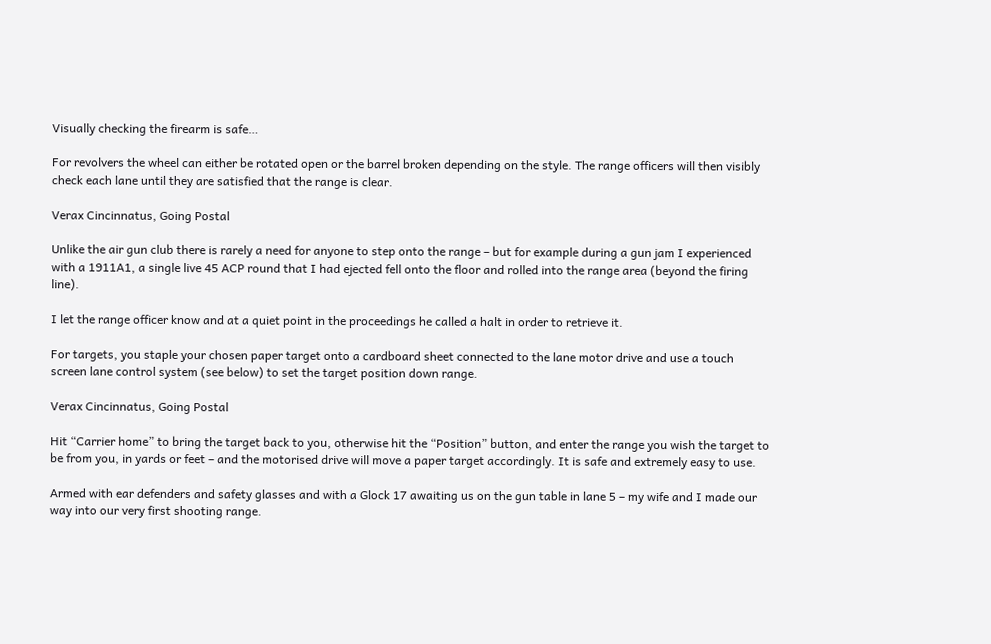Visually checking the firearm is safe…

For revolvers the wheel can either be rotated open or the barrel broken depending on the style. The range officers will then visibly check each lane until they are satisfied that the range is clear.

Verax Cincinnatus, Going Postal

Unlike the air gun club there is rarely a need for anyone to step onto the range – but for example during a gun jam I experienced with a 1911A1, a single live 45 ACP round that I had ejected fell onto the floor and rolled into the range area (beyond the firing line).

I let the range officer know and at a quiet point in the proceedings he called a halt in order to retrieve it.

For targets, you staple your chosen paper target onto a cardboard sheet connected to the lane motor drive and use a touch screen lane control system (see below) to set the target position down range.

Verax Cincinnatus, Going Postal

Hit “Carrier home” to bring the target back to you, otherwise hit the “Position” button, and enter the range you wish the target to be from you, in yards or feet – and the motorised drive will move a paper target accordingly. It is safe and extremely easy to use.

Armed with ear defenders and safety glasses and with a Glock 17 awaiting us on the gun table in lane 5 – my wife and I made our way into our very first shooting range.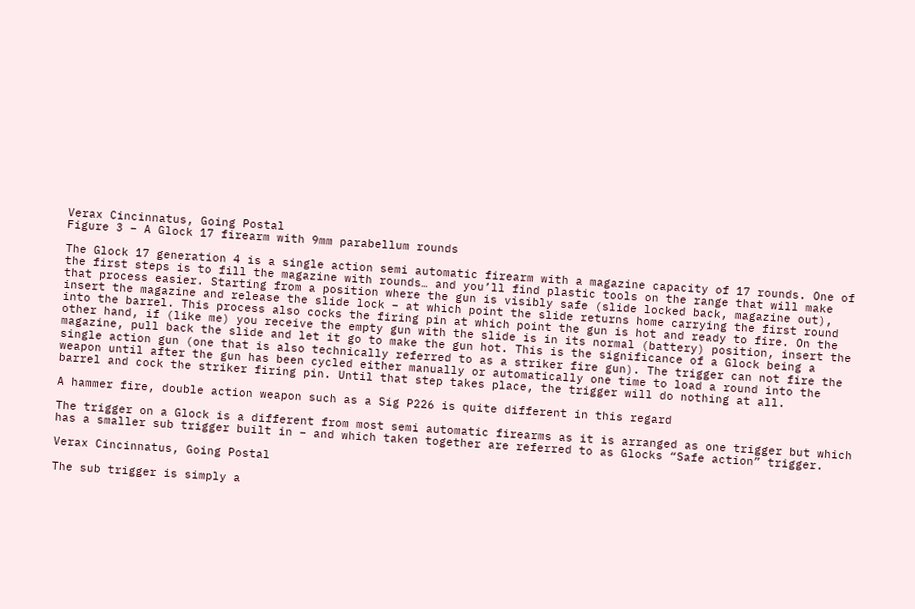Verax Cincinnatus, Going Postal
Figure 3 – A Glock 17 firearm with 9mm parabellum rounds

The Glock 17 generation 4 is a single action semi automatic firearm with a magazine capacity of 17 rounds. One of the first steps is to fill the magazine with rounds… and you’ll find plastic tools on the range that will make that process easier. Starting from a position where the gun is visibly safe (slide locked back, magazine out), insert the magazine and release the slide lock – at which point the slide returns home carrying the first round into the barrel. This process also cocks the firing pin at which point the gun is hot and ready to fire. On the other hand, if (like me) you receive the empty gun with the slide is in its normal (battery) position, insert the magazine, pull back the slide and let it go to make the gun hot. This is the significance of a Glock being a single action gun (one that is also technically referred to as a striker fire gun). The trigger can not fire the weapon until after the gun has been cycled either manually or automatically one time to load a round into the barrel and cock the striker firing pin. Until that step takes place, the trigger will do nothing at all.

A hammer fire, double action weapon such as a Sig P226 is quite different in this regard

The trigger on a Glock is a different from most semi automatic firearms as it is arranged as one trigger but which has a smaller sub trigger built in – and which taken together are referred to as Glocks “Safe action” trigger.

Verax Cincinnatus, Going Postal

The sub trigger is simply a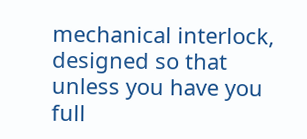mechanical interlock, designed so that unless you have you full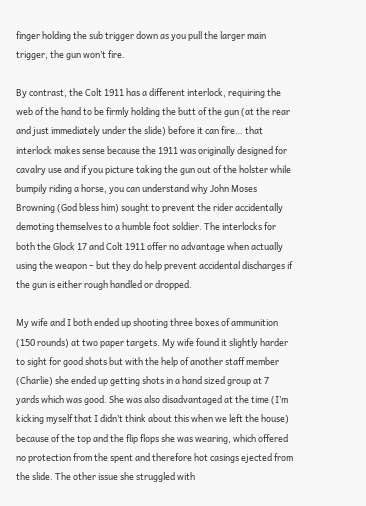finger holding the sub trigger down as you pull the larger main trigger, the gun won’t fire.

By contrast, the Colt 1911 has a different interlock, requiring the web of the hand to be firmly holding the butt of the gun (at the rear and just immediately under the slide) before it can fire… that interlock makes sense because the 1911 was originally designed for cavalry use and if you picture taking the gun out of the holster while bumpily riding a horse, you can understand why John Moses Browning (God bless him) sought to prevent the rider accidentally demoting themselves to a humble foot soldier. The interlocks for both the Glock 17 and Colt 1911 offer no advantage when actually using the weapon – but they do help prevent accidental discharges if the gun is either rough handled or dropped.

My wife and I both ended up shooting three boxes of ammunition (150 rounds) at two paper targets. My wife found it slightly harder to sight for good shots but with the help of another staff member (Charlie) she ended up getting shots in a hand sized group at 7 yards which was good. She was also disadvantaged at the time (I’m kicking myself that I didn’t think about this when we left the house) because of the top and the flip flops she was wearing, which offered no protection from the spent and therefore hot casings ejected from the slide. The other issue she struggled with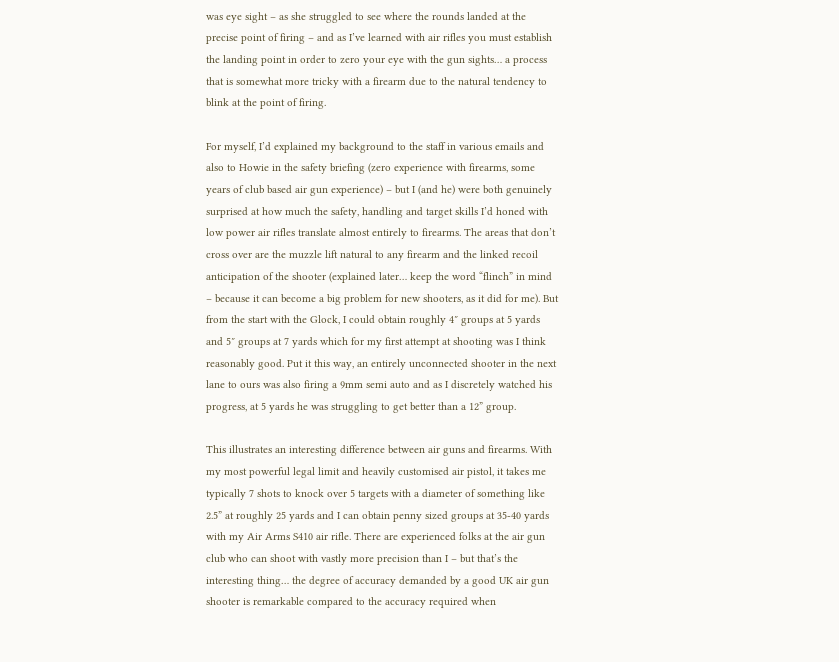was eye sight – as she struggled to see where the rounds landed at the precise point of firing – and as I’ve learned with air rifles you must establish the landing point in order to zero your eye with the gun sights… a process that is somewhat more tricky with a firearm due to the natural tendency to blink at the point of firing.

For myself, I’d explained my background to the staff in various emails and also to Howie in the safety briefing (zero experience with firearms, some years of club based air gun experience) – but I (and he) were both genuinely surprised at how much the safety, handling and target skills I’d honed with low power air rifles translate almost entirely to firearms. The areas that don’t cross over are the muzzle lift natural to any firearm and the linked recoil anticipation of the shooter (explained later… keep the word “flinch” in mind – because it can become a big problem for new shooters, as it did for me). But from the start with the Glock, I could obtain roughly 4″ groups at 5 yards and 5″ groups at 7 yards which for my first attempt at shooting was I think reasonably good. Put it this way, an entirely unconnected shooter in the next lane to ours was also firing a 9mm semi auto and as I discretely watched his progress, at 5 yards he was struggling to get better than a 12” group.

This illustrates an interesting difference between air guns and firearms. With my most powerful legal limit and heavily customised air pistol, it takes me typically 7 shots to knock over 5 targets with a diameter of something like 2.5” at roughly 25 yards and I can obtain penny sized groups at 35-40 yards with my Air Arms S410 air rifle. There are experienced folks at the air gun club who can shoot with vastly more precision than I – but that’s the interesting thing… the degree of accuracy demanded by a good UK air gun shooter is remarkable compared to the accuracy required when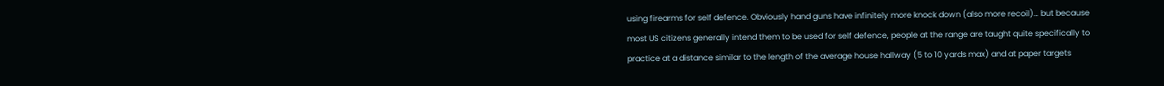using firearms for self defence. Obviously hand guns have infinitely more knock down (also more recoil)… but because most US citizens generally intend them to be used for self defence, people at the range are taught quite specifically to practice at a distance similar to the length of the average house hallway (5 to 10 yards max) and at paper targets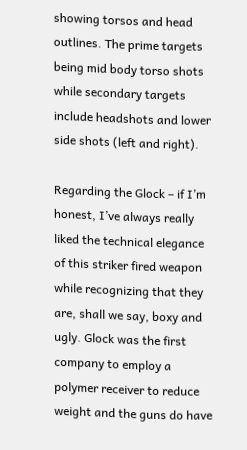showing torsos and head outlines. The prime targets being mid body torso shots while secondary targets include headshots and lower side shots (left and right).

Regarding the Glock – if I’m honest, I’ve always really liked the technical elegance of this striker fired weapon while recognizing that they are, shall we say, boxy and ugly. Glock was the first company to employ a polymer receiver to reduce weight and the guns do have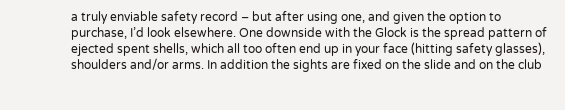a truly enviable safety record – but after using one, and given the option to purchase, I’d look elsewhere. One downside with the Glock is the spread pattern of ejected spent shells, which all too often end up in your face (hitting safety glasses), shoulders and/or arms. In addition the sights are fixed on the slide and on the club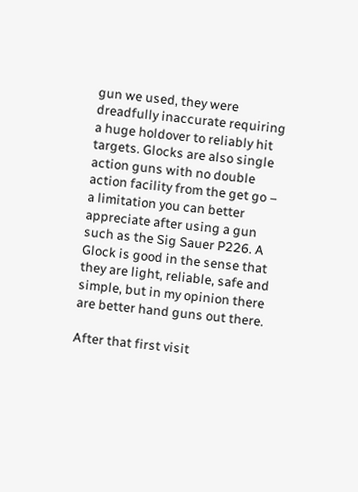gun we used, they were dreadfully inaccurate requiring a huge holdover to reliably hit targets. Glocks are also single action guns with no double action facility from the get go – a limitation you can better appreciate after using a gun such as the Sig Sauer P226. A Glock is good in the sense that they are light, reliable, safe and simple, but in my opinion there are better hand guns out there.

After that first visit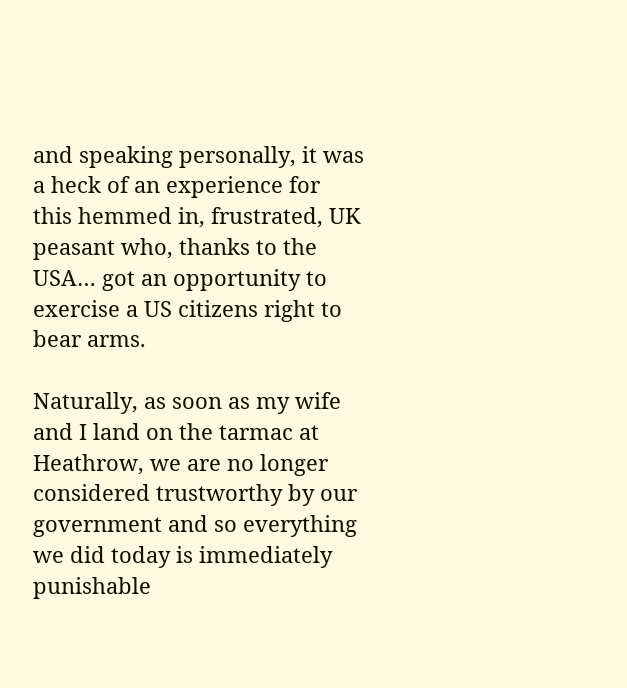and speaking personally, it was a heck of an experience for this hemmed in, frustrated, UK peasant who, thanks to the USA… got an opportunity to exercise a US citizens right to bear arms.

Naturally, as soon as my wife and I land on the tarmac at Heathrow, we are no longer considered trustworthy by our government and so everything we did today is immediately punishable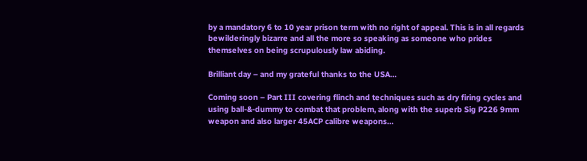by a mandatory 6 to 10 year prison term with no right of appeal. This is in all regards bewilderingly bizarre and all the more so speaking as someone who prides themselves on being scrupulously law abiding.

Brilliant day – and my grateful thanks to the USA…

Coming soon – Part III covering flinch and techniques such as dry firing cycles and using ball-&-dummy to combat that problem, along with the superb Sig P226 9mm weapon and also larger 45ACP calibre weapons…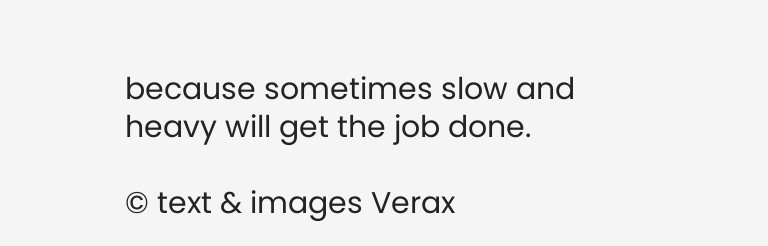because sometimes slow and heavy will get the job done.

© text & images Verax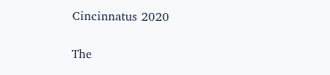Cincinnatus 2020

The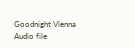Goodnight Vienna Audio file